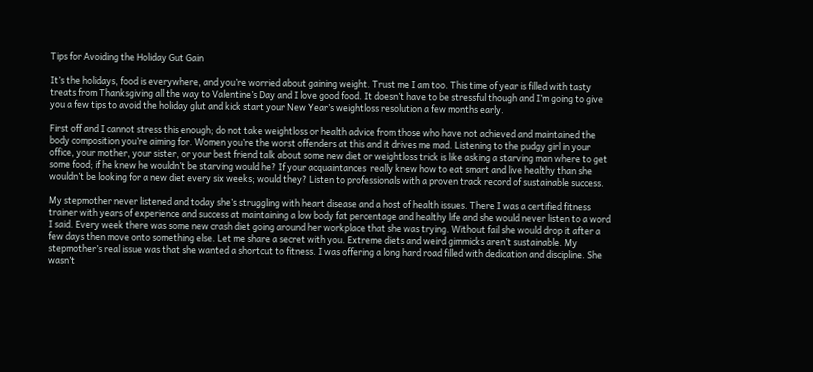Tips for Avoiding the Holiday Gut Gain

It’s the holidays, food is everywhere, and you’re worried about gaining weight. Trust me I am too. This time of year is filled with tasty treats from Thanksgiving all the way to Valentine’s Day and I love good food. It doesn’t have to be stressful though and I’m going to give you a few tips to avoid the holiday glut and kick start your New Year’s weightloss resolution a few months early.

First off and I cannot stress this enough; do not take weightloss or health advice from those who have not achieved and maintained the body composition you’re aiming for. Women you’re the worst offenders at this and it drives me mad. Listening to the pudgy girl in your office, your mother, your sister, or your best friend talk about some new diet or weightloss trick is like asking a starving man where to get some food; if he knew he wouldn’t be starving would he? If your acquaintances  really knew how to eat smart and live healthy than she wouldn’t be looking for a new diet every six weeks; would they? Listen to professionals with a proven track record of sustainable success.

My stepmother never listened and today she’s struggling with heart disease and a host of health issues. There I was a certified fitness trainer with years of experience and success at maintaining a low body fat percentage and healthy life and she would never listen to a word I said. Every week there was some new crash diet going around her workplace that she was trying. Without fail she would drop it after a few days then move onto something else. Let me share a secret with you. Extreme diets and weird gimmicks aren’t sustainable. My stepmother’s real issue was that she wanted a shortcut to fitness. I was offering a long hard road filled with dedication and discipline. She wasn’t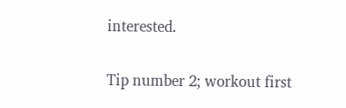interested.

Tip number 2; workout first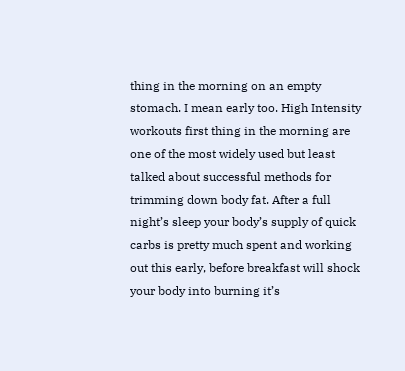thing in the morning on an empty stomach. I mean early too. High Intensity workouts first thing in the morning are one of the most widely used but least talked about successful methods for trimming down body fat. After a full night’s sleep your body’s supply of quick carbs is pretty much spent and working out this early, before breakfast will shock your body into burning it’s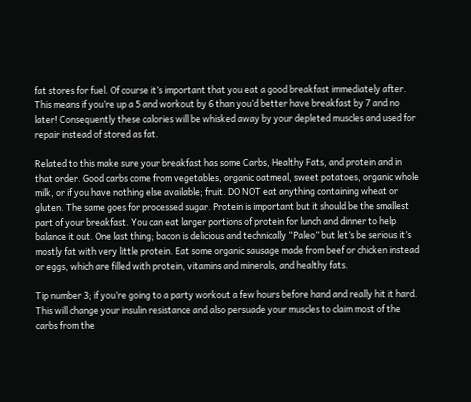fat stores for fuel. Of course it’s important that you eat a good breakfast immediately after. This means if you’re up a 5 and workout by 6 than you’d better have breakfast by 7 and no later! Consequently these calories will be whisked away by your depleted muscles and used for repair instead of stored as fat.

Related to this make sure your breakfast has some Carbs, Healthy Fats, and protein and in that order. Good carbs come from vegetables, organic oatmeal, sweet potatoes, organic whole milk, or if you have nothing else available; fruit. DO NOT eat anything containing wheat or gluten. The same goes for processed sugar. Protein is important but it should be the smallest part of your breakfast. You can eat larger portions of protein for lunch and dinner to help balance it out. One last thing; bacon is delicious and technically “Paleo” but let’s be serious it’s mostly fat with very little protein. Eat some organic sausage made from beef or chicken instead or eggs, which are filled with protein, vitamins and minerals, and healthy fats.

Tip number 3; if you’re going to a party workout a few hours before hand and really hit it hard. This will change your insulin resistance and also persuade your muscles to claim most of the carbs from the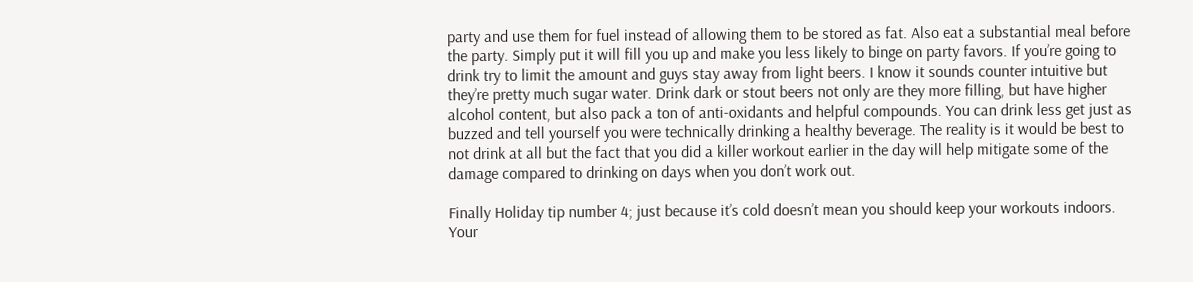party and use them for fuel instead of allowing them to be stored as fat. Also eat a substantial meal before the party. Simply put it will fill you up and make you less likely to binge on party favors. If you’re going to drink try to limit the amount and guys stay away from light beers. I know it sounds counter intuitive but they’re pretty much sugar water. Drink dark or stout beers not only are they more filling, but have higher alcohol content, but also pack a ton of anti-oxidants and helpful compounds. You can drink less get just as buzzed and tell yourself you were technically drinking a healthy beverage. The reality is it would be best to not drink at all but the fact that you did a killer workout earlier in the day will help mitigate some of the damage compared to drinking on days when you don’t work out.

Finally Holiday tip number 4; just because it’s cold doesn’t mean you should keep your workouts indoors. Your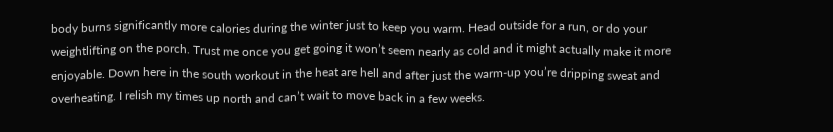body burns significantly more calories during the winter just to keep you warm. Head outside for a run, or do your weightlifting on the porch. Trust me once you get going it won’t seem nearly as cold and it might actually make it more enjoyable. Down here in the south workout in the heat are hell and after just the warm-up you’re dripping sweat and overheating. I relish my times up north and can’t wait to move back in a few weeks.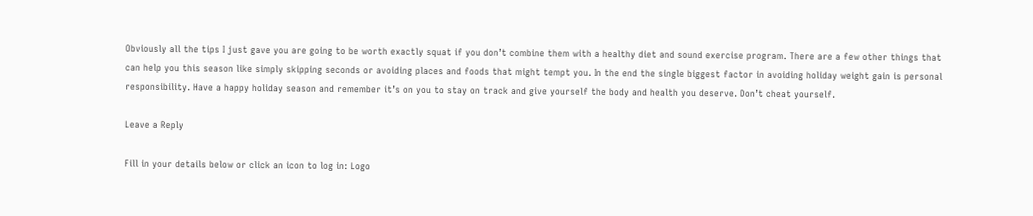Obviously all the tips I just gave you are going to be worth exactly squat if you don’t combine them with a healthy diet and sound exercise program. There are a few other things that can help you this season like simply skipping seconds or avoiding places and foods that might tempt you. In the end the single biggest factor in avoiding holiday weight gain is personal responsibility. Have a happy holiday season and remember it’s on you to stay on track and give yourself the body and health you deserve. Don’t cheat yourself.

Leave a Reply

Fill in your details below or click an icon to log in: Logo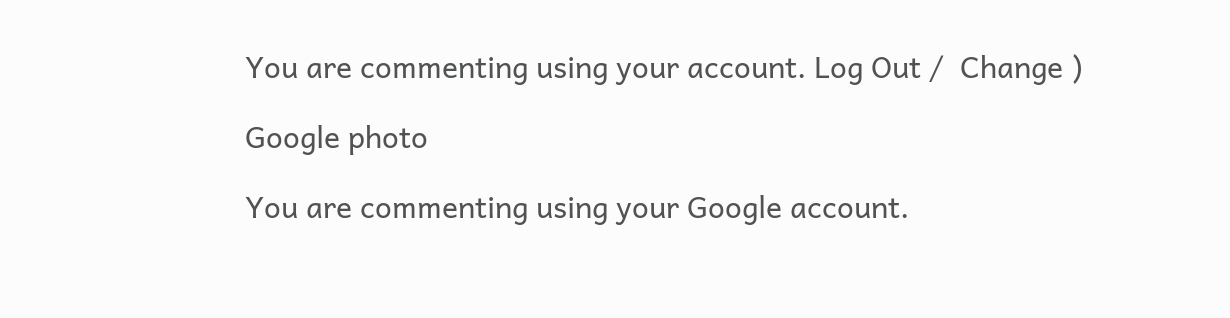You are commenting using your account. Log Out /  Change )

Google photo

You are commenting using your Google account.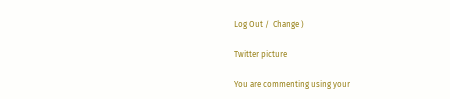Log Out /  Change )

Twitter picture

You are commenting using your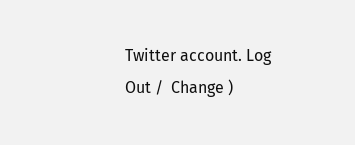Twitter account. Log Out /  Change )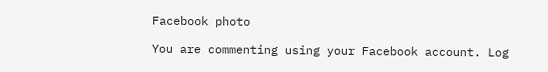Facebook photo

You are commenting using your Facebook account. Log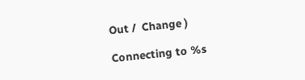Out /  Change )

Connecting to %s